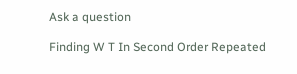Ask a question

Finding W T In Second Order Repeated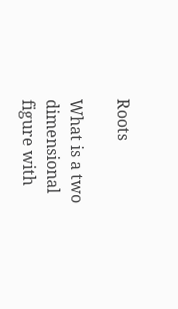Roots

What is a two dimensional figure with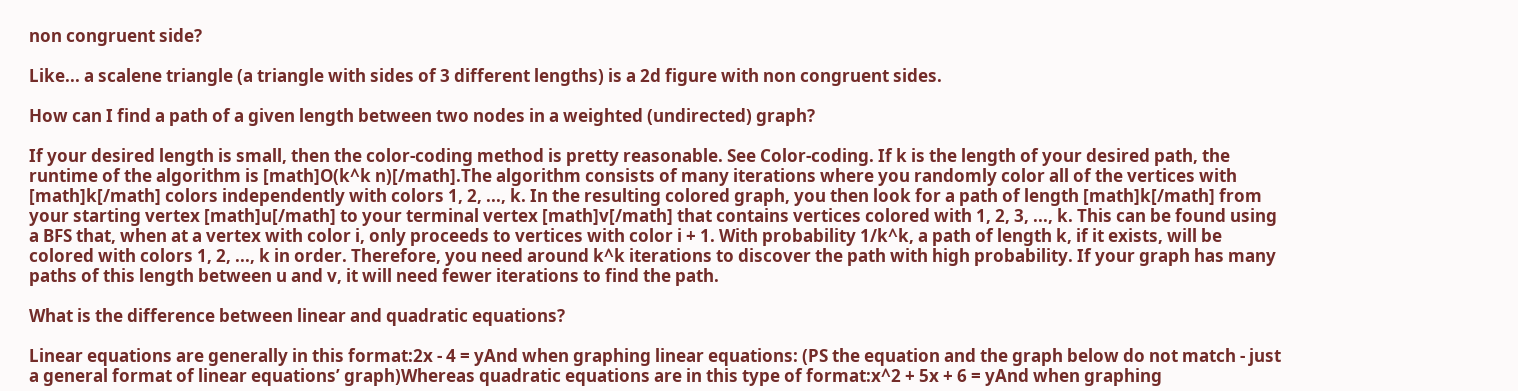non congruent side?

Like... a scalene triangle (a triangle with sides of 3 different lengths) is a 2d figure with non congruent sides.

How can I find a path of a given length between two nodes in a weighted (undirected) graph?

If your desired length is small, then the color-coding method is pretty reasonable. See Color-coding. If k is the length of your desired path, the runtime of the algorithm is [math]O(k^k n)[/math].The algorithm consists of many iterations where you randomly color all of the vertices with [math]k[/math] colors independently with colors 1, 2, ..., k. In the resulting colored graph, you then look for a path of length [math]k[/math] from your starting vertex [math]u[/math] to your terminal vertex [math]v[/math] that contains vertices colored with 1, 2, 3, ..., k. This can be found using a BFS that, when at a vertex with color i, only proceeds to vertices with color i + 1. With probability 1/k^k, a path of length k, if it exists, will be colored with colors 1, 2, ..., k in order. Therefore, you need around k^k iterations to discover the path with high probability. If your graph has many paths of this length between u and v, it will need fewer iterations to find the path.

What is the difference between linear and quadratic equations?

Linear equations are generally in this format:2x - 4 = yAnd when graphing linear equations: (PS the equation and the graph below do not match - just a general format of linear equations’ graph)Whereas quadratic equations are in this type of format:x^2 + 5x + 6 = yAnd when graphing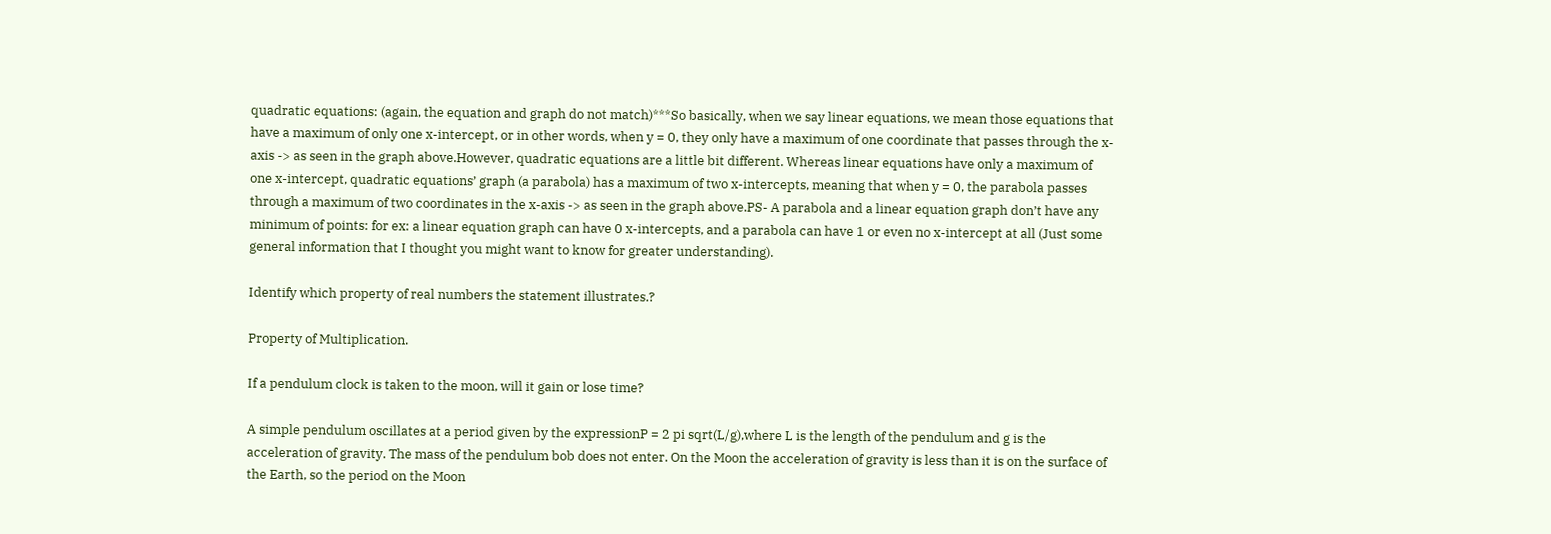quadratic equations: (again, the equation and graph do not match)***So basically, when we say linear equations, we mean those equations that have a maximum of only one x-intercept, or in other words, when y = 0, they only have a maximum of one coordinate that passes through the x-axis -> as seen in the graph above.However, quadratic equations are a little bit different. Whereas linear equations have only a maximum of one x-intercept, quadratic equations’ graph (a parabola) has a maximum of two x-intercepts, meaning that when y = 0, the parabola passes through a maximum of two coordinates in the x-axis -> as seen in the graph above.PS- A parabola and a linear equation graph don’t have any minimum of points: for ex: a linear equation graph can have 0 x-intercepts, and a parabola can have 1 or even no x-intercept at all (Just some general information that I thought you might want to know for greater understanding).

Identify which property of real numbers the statement illustrates.?

Property of Multiplication.

If a pendulum clock is taken to the moon, will it gain or lose time?

A simple pendulum oscillates at a period given by the expressionP = 2 pi sqrt(L/g),where L is the length of the pendulum and g is the acceleration of gravity. The mass of the pendulum bob does not enter. On the Moon the acceleration of gravity is less than it is on the surface of the Earth, so the period on the Moon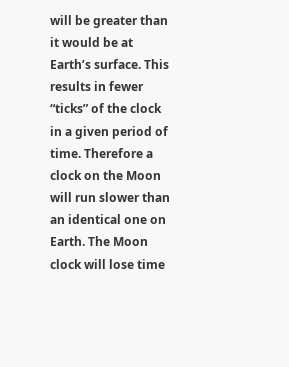will be greater than it would be at Earth’s surface. This results in fewer “ticks” of the clock in a given period of time. Therefore a clock on the Moon will run slower than an identical one on Earth. The Moon clock will lose time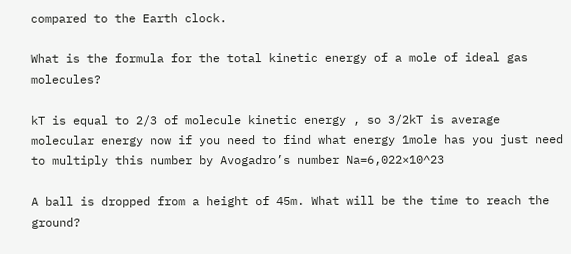compared to the Earth clock.

What is the formula for the total kinetic energy of a mole of ideal gas molecules?

kT is equal to 2/3 of molecule kinetic energy , so 3/2kT is average molecular energy now if you need to find what energy 1mole has you just need to multiply this number by Avogadro’s number Na=6,022×10^23

A ball is dropped from a height of 45m. What will be the time to reach the ground?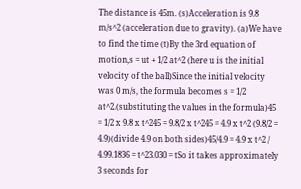The distance is 45m. (s)Acceleration is 9.8 m/s^2 (acceleration due to gravity). (a)We have to find the time (t)By the 3rd equation of motion,s = ut + 1/2 at^2 (here u is the initial velocity of the ball)Since the initial velocity was 0 m/s, the formula becomes s = 1/2 at^2.(substituting the values in the formula)45 = 1/2 x 9.8 x t^245 = 9.8/2 x t^245 = 4.9 x t^2 (9.8/2 = 4.9)(divide 4.9 on both sides)45/4.9 = 4.9 x t^2 / 4.99.1836 = t^23.030 = tSo it takes approximately 3 seconds for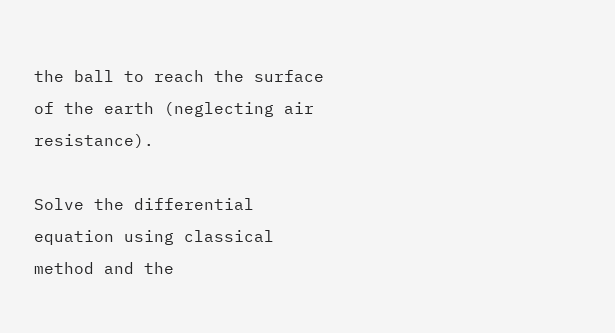the ball to reach the surface of the earth (neglecting air resistance).

Solve the differential equation using classical method and the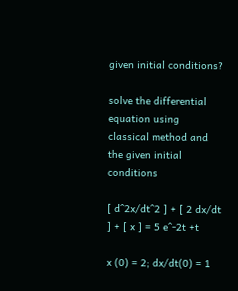given initial conditions?

solve the differential equation using classical method and the given initial conditions

[ d^2x/dt^2 ] + [ 2 dx/dt ] + [ x ] = 5 e^-2t +t

x (0) = 2; dx/dt(0) = 1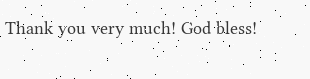Thank you very much! God bless!